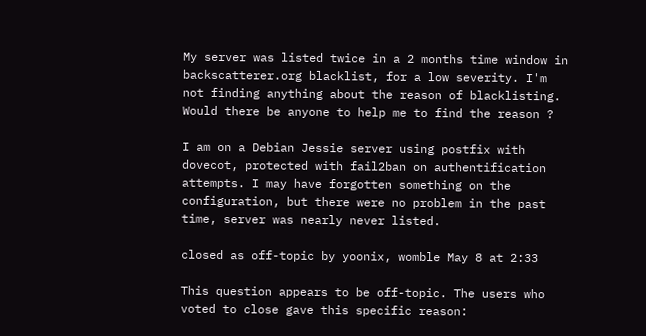My server was listed twice in a 2 months time window in backscatterer.org blacklist, for a low severity. I'm not finding anything about the reason of blacklisting. Would there be anyone to help me to find the reason ?

I am on a Debian Jessie server using postfix with dovecot, protected with fail2ban on authentification attempts. I may have forgotten something on the configuration, but there were no problem in the past time, server was nearly never listed.

closed as off-topic by yoonix, womble May 8 at 2:33

This question appears to be off-topic. The users who voted to close gave this specific reason: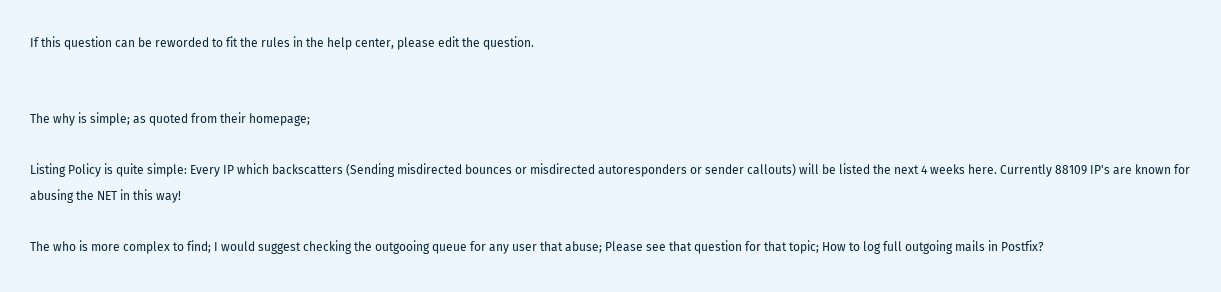If this question can be reworded to fit the rules in the help center, please edit the question.


The why is simple; as quoted from their homepage;

Listing Policy is quite simple: Every IP which backscatters (Sending misdirected bounces or misdirected autoresponders or sender callouts) will be listed the next 4 weeks here. Currently 88109 IP's are known for abusing the NET in this way!

The who is more complex to find; I would suggest checking the outgooing queue for any user that abuse; Please see that question for that topic; How to log full outgoing mails in Postfix?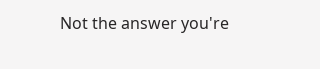Not the answer you're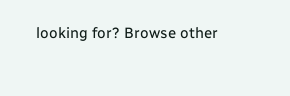looking for? Browse other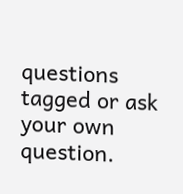questions tagged or ask your own question.